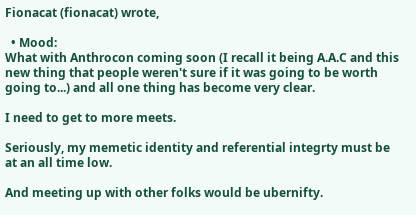Fionacat (fionacat) wrote,

  • Mood:
What with Anthrocon coming soon (I recall it being A.A.C and this new thing that people weren't sure if it was going to be worth going to...) and all one thing has become very clear.

I need to get to more meets.

Seriously, my memetic identity and referential integrty must be at an all time low.

And meeting up with other folks would be ubernifty.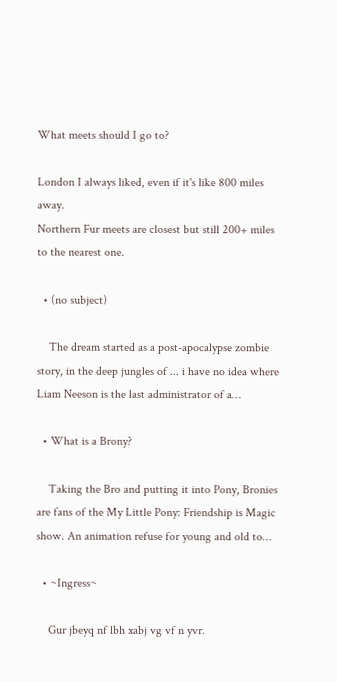What meets should I go to?

London I always liked, even if it's like 800 miles away.
Northern Fur meets are closest but still 200+ miles to the nearest one.

  • (no subject)

    The dream started as a post-apocalypse zombie story, in the deep jungles of ... i have no idea where Liam Neeson is the last administrator of a…

  • What is a Brony?

    Taking the Bro and putting it into Pony, Bronies are fans of the My Little Pony: Friendship is Magic show. An animation refuse for young and old to…

  • ~Ingress~

    Gur jbeyq nf lbh xabj vg vf n yvr.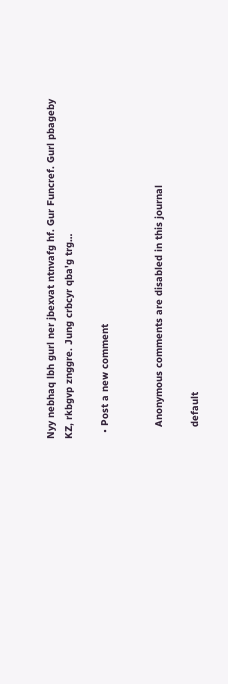Nyy nebhaq lbh gurl ner jbexvat ntnvafg hf. Gur Funcref. Gurl pbageby KZ, rkbgvp znggre. Jung crbcyr qba'g trg…

  • Post a new comment


    Anonymous comments are disabled in this journal

    default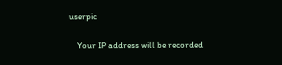userpic

    Your IP address will be recorded